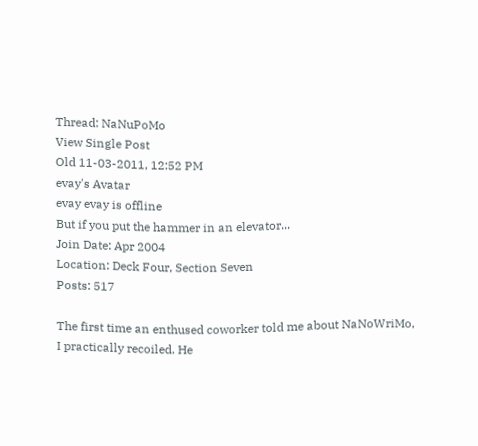Thread: NaNuPoMo
View Single Post
Old 11-03-2011, 12:52 PM
evay's Avatar
evay evay is offline
But if you put the hammer in an elevator...
Join Date: Apr 2004
Location: Deck Four, Section Seven
Posts: 517

The first time an enthused coworker told me about NaNoWriMo, I practically recoiled. He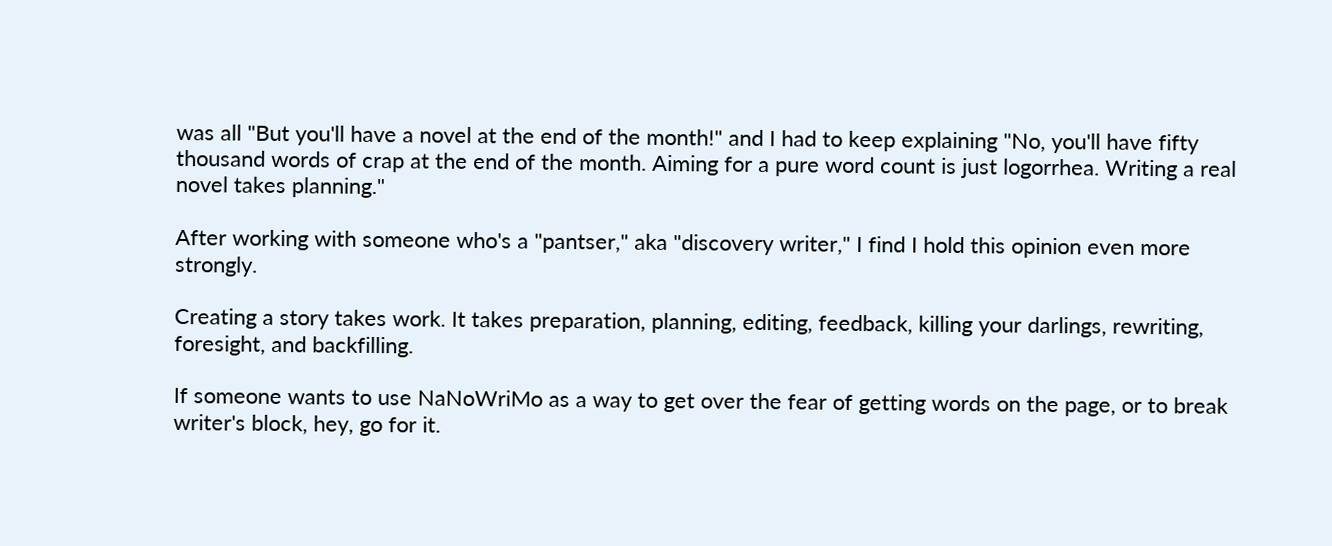was all "But you'll have a novel at the end of the month!" and I had to keep explaining "No, you'll have fifty thousand words of crap at the end of the month. Aiming for a pure word count is just logorrhea. Writing a real novel takes planning."

After working with someone who's a "pantser," aka "discovery writer," I find I hold this opinion even more strongly.

Creating a story takes work. It takes preparation, planning, editing, feedback, killing your darlings, rewriting, foresight, and backfilling.

If someone wants to use NaNoWriMo as a way to get over the fear of getting words on the page, or to break writer's block, hey, go for it.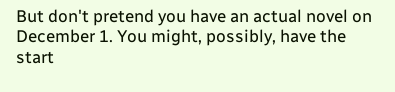But don't pretend you have an actual novel on December 1. You might, possibly, have the start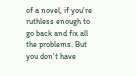of a novel, if you're ruthless enough to go back and fix all the problems. But you don't have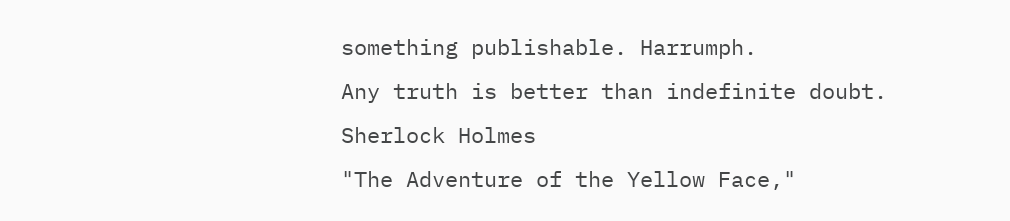something publishable. Harrumph.
Any truth is better than indefinite doubt. Sherlock Holmes
"The Adventure of the Yellow Face,"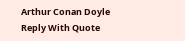Arthur Conan Doyle
Reply With Quote